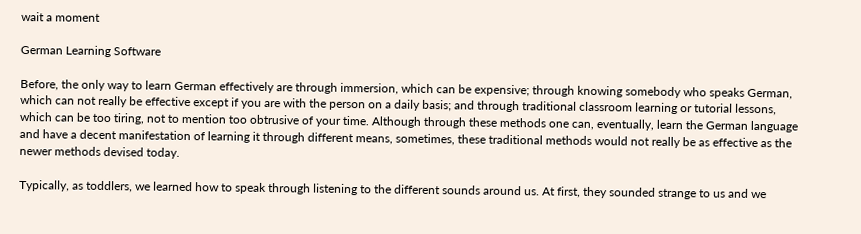wait a moment

German Learning Software

Before, the only way to learn German effectively are through immersion, which can be expensive; through knowing somebody who speaks German, which can not really be effective except if you are with the person on a daily basis; and through traditional classroom learning or tutorial lessons, which can be too tiring, not to mention too obtrusive of your time. Although through these methods one can, eventually, learn the German language and have a decent manifestation of learning it through different means, sometimes, these traditional methods would not really be as effective as the newer methods devised today.

Typically, as toddlers, we learned how to speak through listening to the different sounds around us. At first, they sounded strange to us and we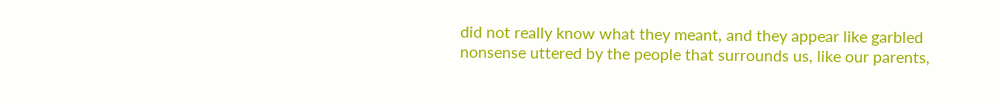did not really know what they meant, and they appear like garbled nonsense uttered by the people that surrounds us, like our parents,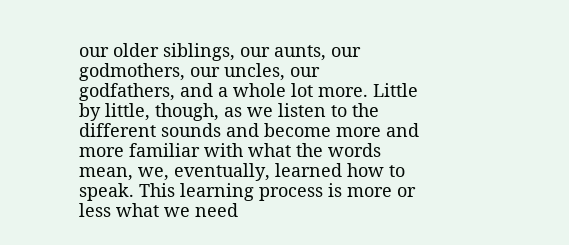our older siblings, our aunts, our godmothers, our uncles, our godfathers, and a whole lot more. Little by little, though, as we listen to the different sounds and become more and more familiar with what the words mean, we, eventually, learned how to speak. This learning process is more or less what we need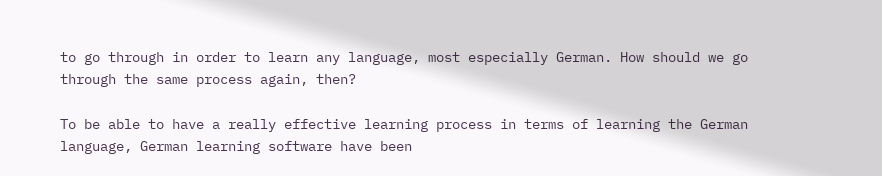to go through in order to learn any language, most especially German. How should we go through the same process again, then?

To be able to have a really effective learning process in terms of learning the German language, German learning software have been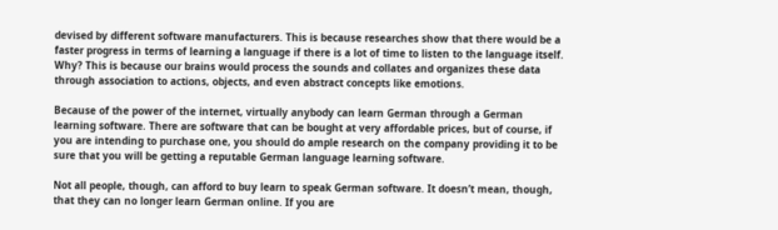devised by different software manufacturers. This is because researches show that there would be a faster progress in terms of learning a language if there is a lot of time to listen to the language itself. Why? This is because our brains would process the sounds and collates and organizes these data through association to actions, objects, and even abstract concepts like emotions.

Because of the power of the internet, virtually anybody can learn German through a German learning software. There are software that can be bought at very affordable prices, but of course, if you are intending to purchase one, you should do ample research on the company providing it to be sure that you will be getting a reputable German language learning software.

Not all people, though, can afford to buy learn to speak German software. It doesn’t mean, though, that they can no longer learn German online. If you are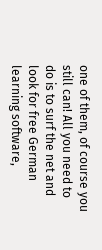one of them, of course you still can! All you need to do is to surf the net and look for free German learning software,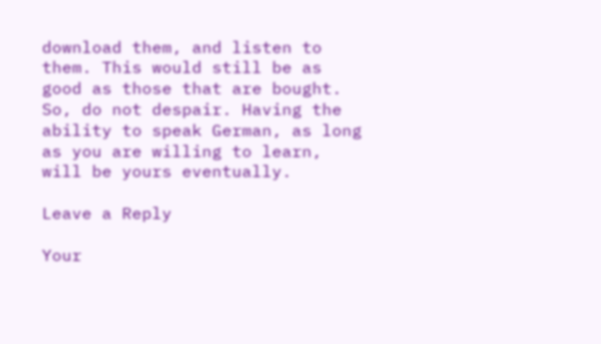download them, and listen to them. This would still be as good as those that are bought. So, do not despair. Having the ability to speak German, as long as you are willing to learn, will be yours eventually.

Leave a Reply

Your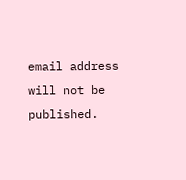email address will not be published.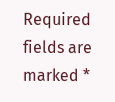Required fields are marked *